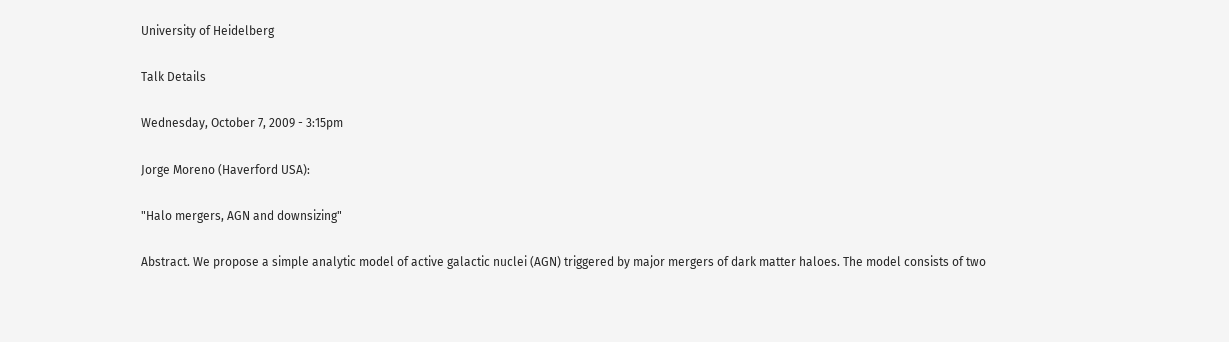University of Heidelberg

Talk Details

Wednesday, October 7, 2009 - 3:15pm

Jorge Moreno (Haverford USA):

"Halo mergers, AGN and downsizing"

Abstract. We propose a simple analytic model of active galactic nuclei (AGN) triggered by major mergers of dark matter haloes. The model consists of two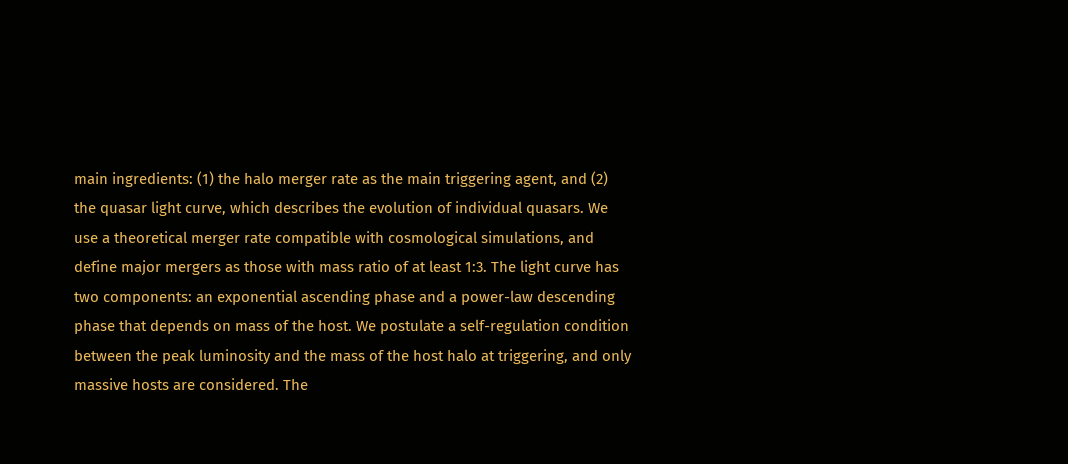main ingredients: (1) the halo merger rate as the main triggering agent, and (2) the quasar light curve, which describes the evolution of individual quasars. We use a theoretical merger rate compatible with cosmological simulations, and define major mergers as those with mass ratio of at least 1:3. The light curve has two components: an exponential ascending phase and a power-law descending phase that depends on mass of the host. We postulate a self-regulation condition between the peak luminosity and the mass of the host halo at triggering, and only massive hosts are considered. The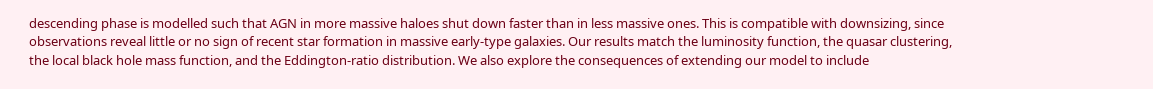descending phase is modelled such that AGN in more massive haloes shut down faster than in less massive ones. This is compatible with downsizing, since observations reveal little or no sign of recent star formation in massive early-type galaxies. Our results match the luminosity function, the quasar clustering, the local black hole mass function, and the Eddington-ratio distribution. We also explore the consequences of extending our model to include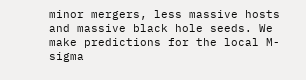minor mergers, less massive hosts and massive black hole seeds. We make predictions for the local M-sigma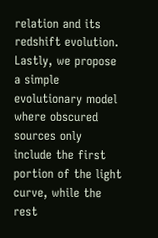relation and its redshift evolution. Lastly, we propose a simple evolutionary model where obscured sources only include the first portion of the light curve, while the rest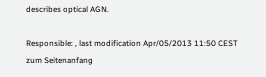describes optical AGN.

Responsible: , last modification Apr/05/2013 11:50 CEST
zum Seitenanfang